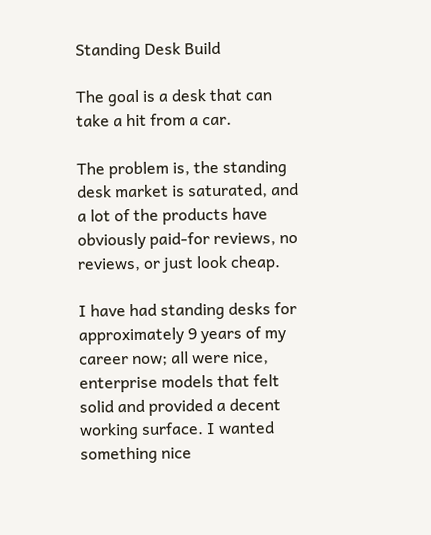Standing Desk Build

The goal is a desk that can take a hit from a car.

The problem is, the standing desk market is saturated, and a lot of the products have obviously paid-for reviews, no reviews, or just look cheap.

I have had standing desks for approximately 9 years of my career now; all were nice, enterprise models that felt solid and provided a decent working surface. I wanted something nice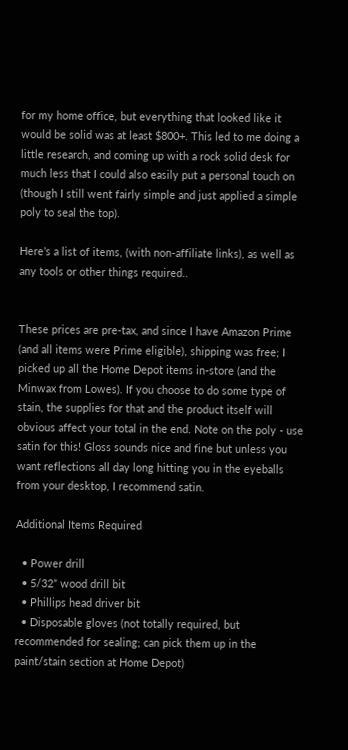for my home office, but everything that looked like it would be solid was at least $800+. This led to me doing a little research, and coming up with a rock solid desk for much less that I could also easily put a personal touch on (though I still went fairly simple and just applied a simple poly to seal the top).

Here’s a list of items, (with non-affiliate links), as well as any tools or other things required..


These prices are pre-tax, and since I have Amazon Prime (and all items were Prime eligible), shipping was free; I picked up all the Home Depot items in-store (and the Minwax from Lowes). If you choose to do some type of stain, the supplies for that and the product itself will obvious affect your total in the end. Note on the poly - use satin for this! Gloss sounds nice and fine but unless you want reflections all day long hitting you in the eyeballs from your desktop, I recommend satin.

Additional Items Required

  • Power drill
  • 5/32” wood drill bit
  • Phillips head driver bit
  • Disposable gloves (not totally required, but recommended for sealing; can pick them up in the paint/stain section at Home Depot)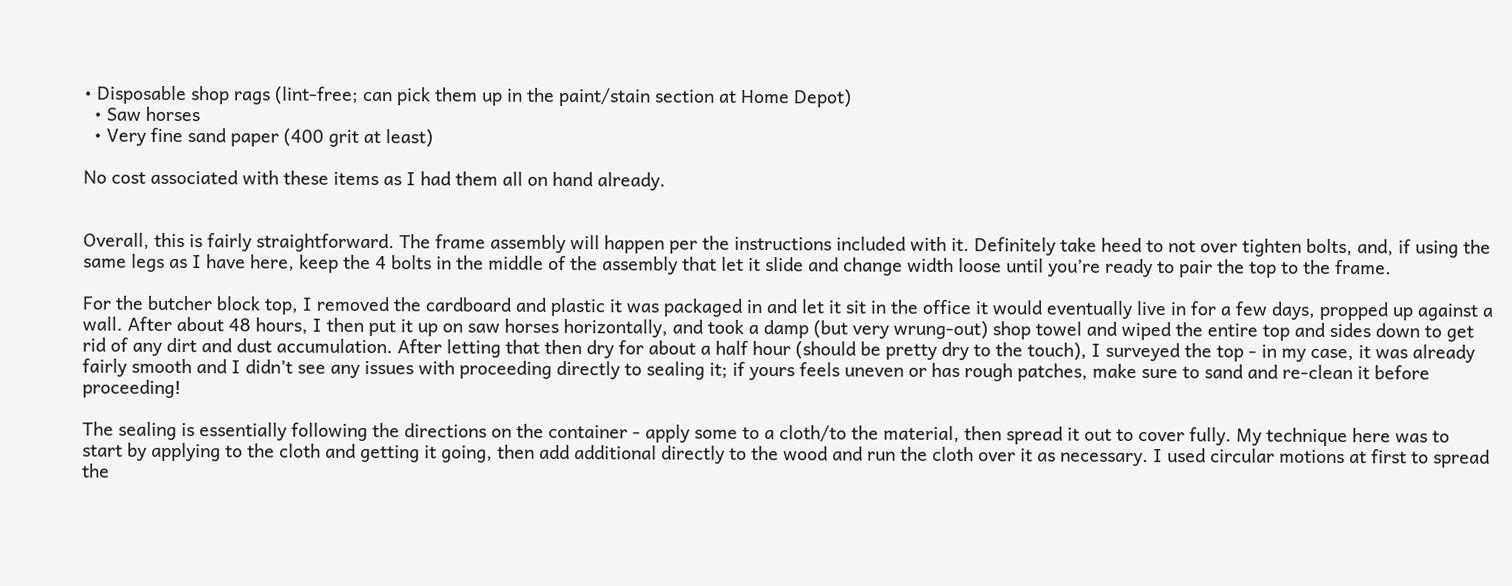• Disposable shop rags (lint-free; can pick them up in the paint/stain section at Home Depot)
  • Saw horses
  • Very fine sand paper (400 grit at least)

No cost associated with these items as I had them all on hand already.


Overall, this is fairly straightforward. The frame assembly will happen per the instructions included with it. Definitely take heed to not over tighten bolts, and, if using the same legs as I have here, keep the 4 bolts in the middle of the assembly that let it slide and change width loose until you’re ready to pair the top to the frame.

For the butcher block top, I removed the cardboard and plastic it was packaged in and let it sit in the office it would eventually live in for a few days, propped up against a wall. After about 48 hours, I then put it up on saw horses horizontally, and took a damp (but very wrung-out) shop towel and wiped the entire top and sides down to get rid of any dirt and dust accumulation. After letting that then dry for about a half hour (should be pretty dry to the touch), I surveyed the top - in my case, it was already fairly smooth and I didn’t see any issues with proceeding directly to sealing it; if yours feels uneven or has rough patches, make sure to sand and re-clean it before proceeding!

The sealing is essentially following the directions on the container - apply some to a cloth/to the material, then spread it out to cover fully. My technique here was to start by applying to the cloth and getting it going, then add additional directly to the wood and run the cloth over it as necessary. I used circular motions at first to spread the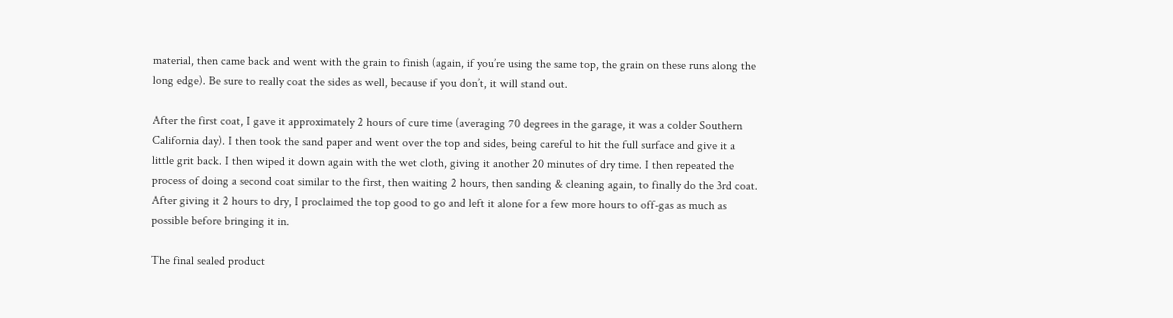material, then came back and went with the grain to finish (again, if you’re using the same top, the grain on these runs along the long edge). Be sure to really coat the sides as well, because if you don’t, it will stand out.

After the first coat, I gave it approximately 2 hours of cure time (averaging 70 degrees in the garage, it was a colder Southern California day). I then took the sand paper and went over the top and sides, being careful to hit the full surface and give it a little grit back. I then wiped it down again with the wet cloth, giving it another 20 minutes of dry time. I then repeated the process of doing a second coat similar to the first, then waiting 2 hours, then sanding & cleaning again, to finally do the 3rd coat. After giving it 2 hours to dry, I proclaimed the top good to go and left it alone for a few more hours to off-gas as much as possible before bringing it in.

The final sealed product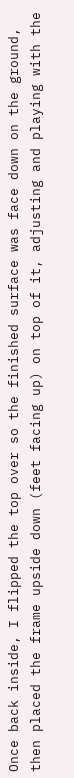Once back inside, I flipped the top over so the finished surface was face down on the ground, then placed the frame upside down (feet facing up) on top of it, adjusting and playing with the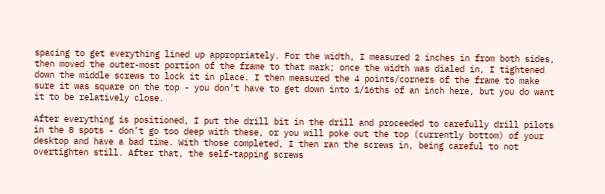spacing to get everything lined up appropriately. For the width, I measured 2 inches in from both sides, then moved the outer-most portion of the frame to that mark; once the width was dialed in, I tightened down the middle screws to lock it in place. I then measured the 4 points/corners of the frame to make sure it was square on the top - you don’t have to get down into 1/16ths of an inch here, but you do want it to be relatively close.

After everything is positioned, I put the drill bit in the drill and proceeded to carefully drill pilots in the 8 spots - don’t go too deep with these, or you will poke out the top (currently bottom) of your desktop and have a bad time. With those completed, I then ran the screws in, being careful to not overtighten still. After that, the self-tapping screws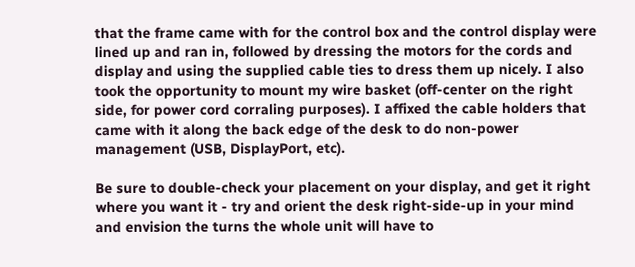that the frame came with for the control box and the control display were lined up and ran in, followed by dressing the motors for the cords and display and using the supplied cable ties to dress them up nicely. I also took the opportunity to mount my wire basket (off-center on the right side, for power cord corraling purposes). I affixed the cable holders that came with it along the back edge of the desk to do non-power management (USB, DisplayPort, etc).

Be sure to double-check your placement on your display, and get it right where you want it - try and orient the desk right-side-up in your mind and envision the turns the whole unit will have to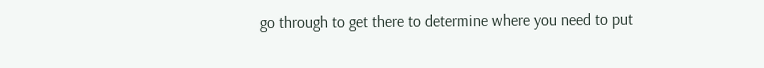go through to get there to determine where you need to put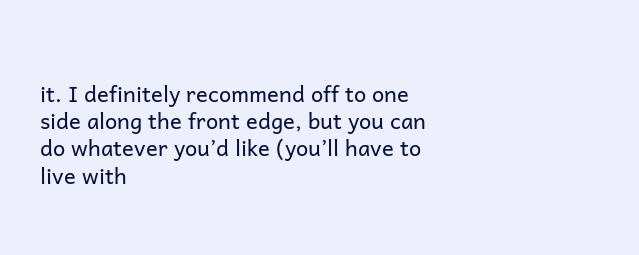it. I definitely recommend off to one side along the front edge, but you can do whatever you’d like (you’ll have to live with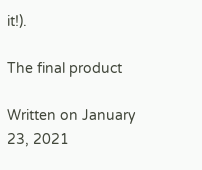it!).

The final product

Written on January 23, 2021